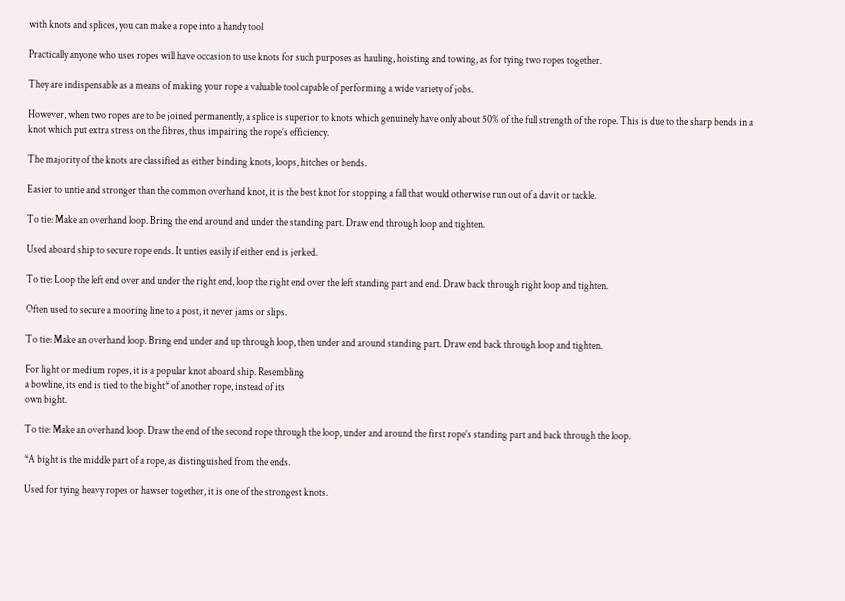with knots and splices, you can make a rope into a handy tool

Practically anyone who uses ropes will have occasion to use knots for such purposes as hauling, hoisting and towing, as for tying two ropes together.

They are indispensable as a means of making your rope a valuable tool capable of performing a wide variety of jobs.

However, when two ropes are to be joined permanently, a splice is superior to knots which genuinely have only about 50% of the full strength of the rope. This is due to the sharp bends in a knot which put extra stress on the fibres, thus impairing the rope’s efficiency.

The majority of the knots are classified as either binding knots, loops, hitches or bends.

Easier to untie and stronger than the common overhand knot, it is the best knot for stopping a fall that would otherwise run out of a davit or tackle.

To tie: Make an overhand loop. Bring the end around and under the standing part. Draw end through loop and tighten.

Used aboard ship to secure rope ends. It unties easily if either end is jerked.

To tie: Loop the left end over and under the right end, loop the right end over the left standing part and end. Draw back through right loop and tighten.

Often used to secure a mooring line to a post, it never jams or slips.

To tie: Make an overhand loop. Bring end under and up through loop, then under and around standing part. Draw end back through loop and tighten.

For light or medium ropes, it is a popular knot aboard ship. Resembling
a bowline, its end is tied to the bight* of another rope, instead of its
own bight.

To tie: Make an overhand loop. Draw the end of the second rope through the loop, under and around the first rope’s standing part and back through the loop.

*A bight is the middle part of a rope, as distinguished from the ends.

Used for tying heavy ropes or hawser together, it is one of the strongest knots.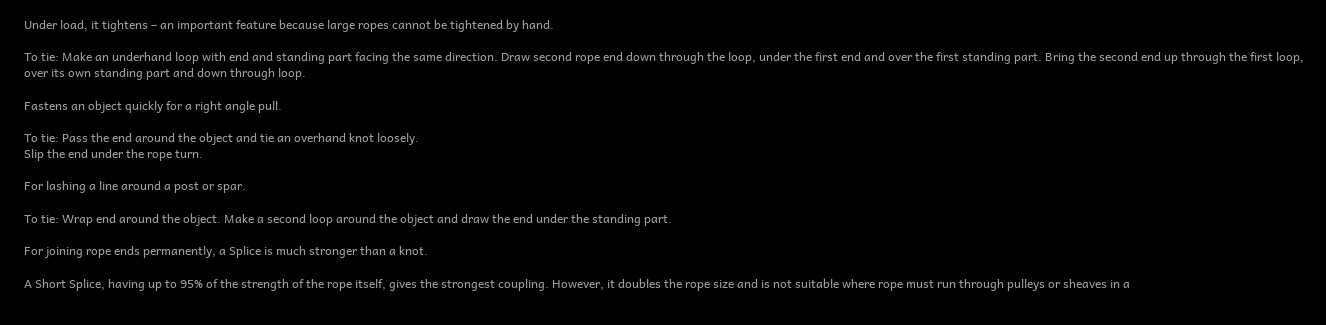Under load, it tightens – an important feature because large ropes cannot be tightened by hand.

To tie: Make an underhand loop with end and standing part facing the same direction. Draw second rope end down through the loop, under the first end and over the first standing part. Bring the second end up through the first loop, over its own standing part and down through loop.

Fastens an object quickly for a right angle pull.

To tie: Pass the end around the object and tie an overhand knot loosely.
Slip the end under the rope turn.

For lashing a line around a post or spar.

To tie: Wrap end around the object. Make a second loop around the object and draw the end under the standing part.

For joining rope ends permanently, a Splice is much stronger than a knot.

A Short Splice, having up to 95% of the strength of the rope itself, gives the strongest coupling. However, it doubles the rope size and is not suitable where rope must run through pulleys or sheaves in a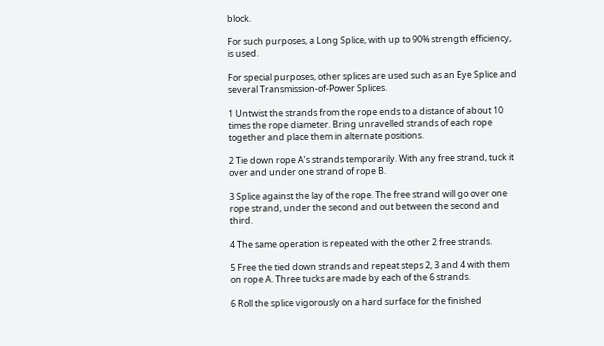block.

For such purposes, a Long Splice, with up to 90% strength efficiency, is used.

For special purposes, other splices are used such as an Eye Splice and several Transmission-of-Power Splices.

1 Untwist the strands from the rope ends to a distance of about 10 times the rope diameter. Bring unravelled strands of each rope together and place them in alternate positions.

2 Tie down rope A’s strands temporarily. With any free strand, tuck it over and under one strand of rope B.

3 Splice against the lay of the rope. The free strand will go over one rope strand, under the second and out between the second and third.

4 The same operation is repeated with the other 2 free strands.

5 Free the tied down strands and repeat steps 2, 3 and 4 with them on rope A. Three tucks are made by each of the 6 strands.

6 Roll the splice vigorously on a hard surface for the finished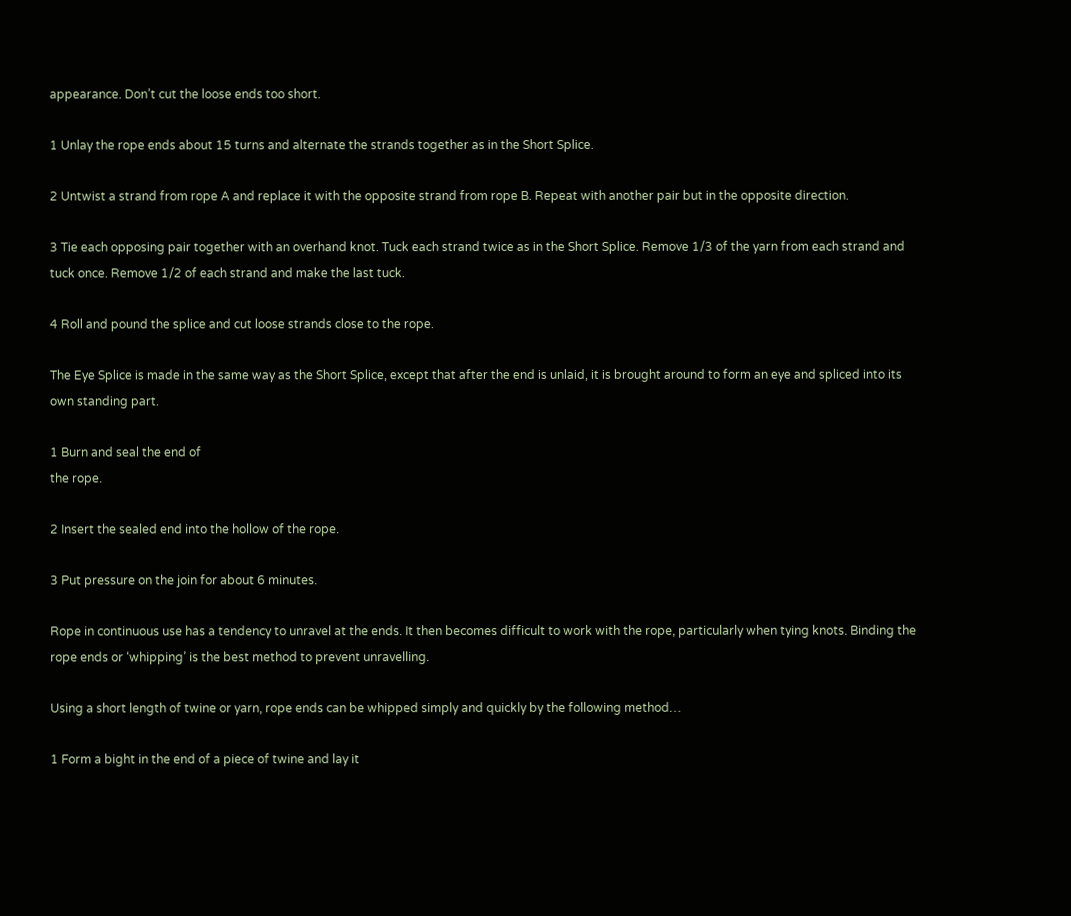appearance. Don’t cut the loose ends too short.

1 Unlay the rope ends about 15 turns and alternate the strands together as in the Short Splice.

2 Untwist a strand from rope A and replace it with the opposite strand from rope B. Repeat with another pair but in the opposite direction.

3 Tie each opposing pair together with an overhand knot. Tuck each strand twice as in the Short Splice. Remove 1/3 of the yarn from each strand and tuck once. Remove 1/2 of each strand and make the last tuck.

4 Roll and pound the splice and cut loose strands close to the rope.

The Eye Splice is made in the same way as the Short Splice, except that after the end is unlaid, it is brought around to form an eye and spliced into its own standing part.

1 Burn and seal the end of
the rope.

2 Insert the sealed end into the hollow of the rope.

3 Put pressure on the join for about 6 minutes.

Rope in continuous use has a tendency to unravel at the ends. It then becomes difficult to work with the rope, particularly when tying knots. Binding the rope ends or ‘whipping’ is the best method to prevent unravelling.

Using a short length of twine or yarn, rope ends can be whipped simply and quickly by the following method…

1 Form a bight in the end of a piece of twine and lay it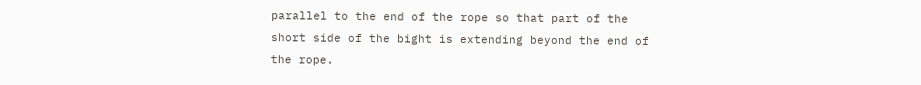parallel to the end of the rope so that part of the short side of the bight is extending beyond the end of the rope.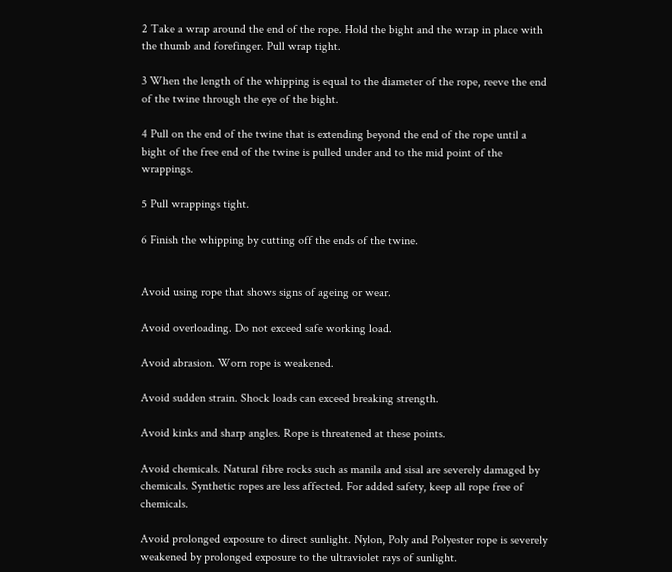2 Take a wrap around the end of the rope. Hold the bight and the wrap in place with the thumb and forefinger. Pull wrap tight.

3 When the length of the whipping is equal to the diameter of the rope, reeve the end of the twine through the eye of the bight.

4 Pull on the end of the twine that is extending beyond the end of the rope until a bight of the free end of the twine is pulled under and to the mid point of the wrappings.

5 Pull wrappings tight.

6 Finish the whipping by cutting off the ends of the twine.


Avoid using rope that shows signs of ageing or wear.

Avoid overloading. Do not exceed safe working load.

Avoid abrasion. Worn rope is weakened.

Avoid sudden strain. Shock loads can exceed breaking strength.

Avoid kinks and sharp angles. Rope is threatened at these points.

Avoid chemicals. Natural fibre rocks such as manila and sisal are severely damaged by chemicals. Synthetic ropes are less affected. For added safety, keep all rope free of chemicals.

Avoid prolonged exposure to direct sunlight. Nylon, Poly and Polyester rope is severely weakened by prolonged exposure to the ultraviolet rays of sunlight.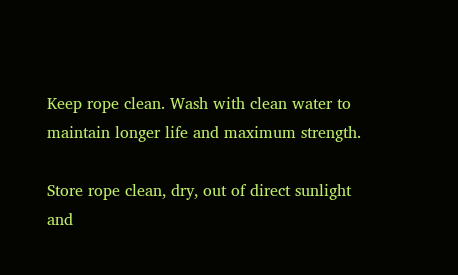Keep rope clean. Wash with clean water to maintain longer life and maximum strength.

Store rope clean, dry, out of direct sunlight and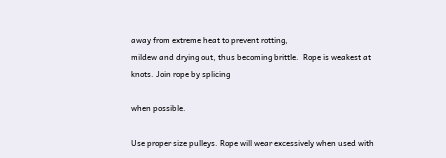away from extreme heat to prevent rotting,
mildew and drying out, thus becoming brittle.  Rope is weakest at knots. Join rope by splicing

when possible.

Use proper size pulleys. Rope will wear excessively when used with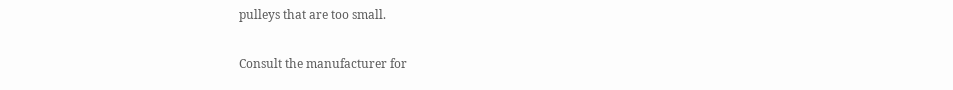pulleys that are too small.

Consult the manufacturer for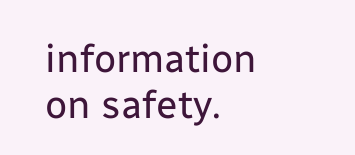information on safety.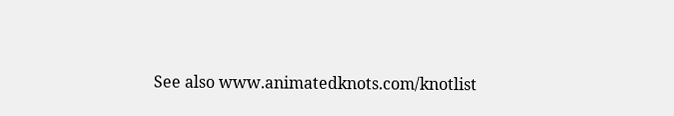See also www.animatedknots.com/knotlist